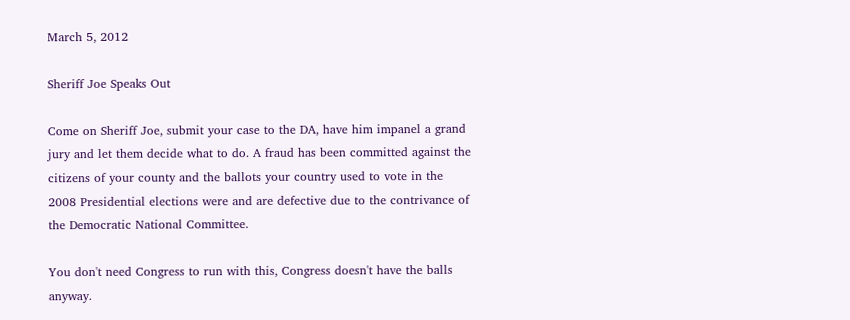March 5, 2012

Sheriff Joe Speaks Out

Come on Sheriff Joe, submit your case to the DA, have him impanel a grand jury and let them decide what to do. A fraud has been committed against the citizens of your county and the ballots your country used to vote in the 2008 Presidential elections were and are defective due to the contrivance of the Democratic National Committee.

You don't need Congress to run with this, Congress doesn't have the balls anyway.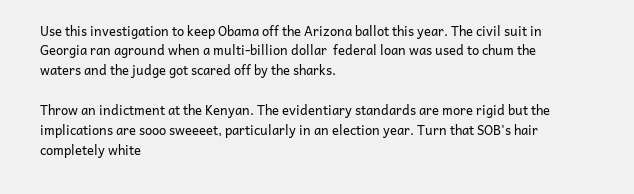Use this investigation to keep Obama off the Arizona ballot this year. The civil suit in Georgia ran aground when a multi-billion dollar  federal loan was used to chum the waters and the judge got scared off by the sharks.

Throw an indictment at the Kenyan. The evidentiary standards are more rigid but the implications are sooo sweeeet, particularly in an election year. Turn that SOB's hair completely white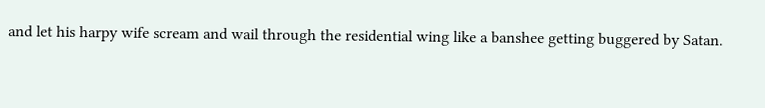and let his harpy wife scream and wail through the residential wing like a banshee getting buggered by Satan.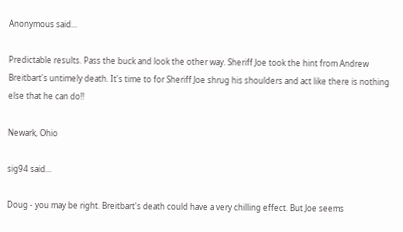Anonymous said...

Predictable results. Pass the buck and look the other way. Sheriff Joe took the hint from Andrew Breitbart's untimely death. It's time to for Sheriff Joe shrug his shoulders and act like there is nothing else that he can do!!

Newark, Ohio

sig94 said...

Doug - you may be right. Breitbart's death could have a very chilling effect. But Joe seems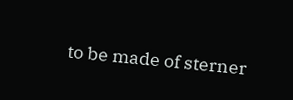to be made of sterner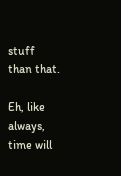stuff than that.

Eh, like always, time will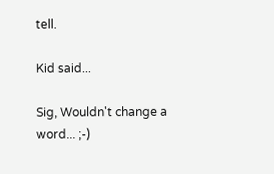tell.

Kid said...

Sig, Wouldn't change a word... ;-)